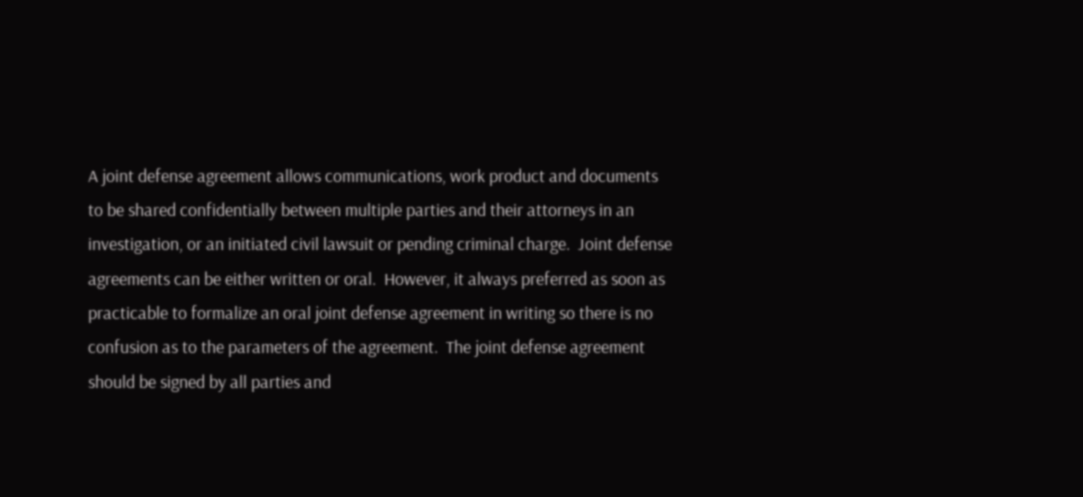A joint defense agreement allows communications, work product and documents to be shared confidentially between multiple parties and their attorneys in an investigation, or an initiated civil lawsuit or pending criminal charge.  Joint defense agreements can be either written or oral.  However, it always preferred as soon as practicable to formalize an oral joint defense agreement in writing so there is no confusion as to the parameters of the agreement.  The joint defense agreement should be signed by all parties and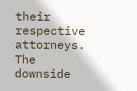their respective attorneys.  The downside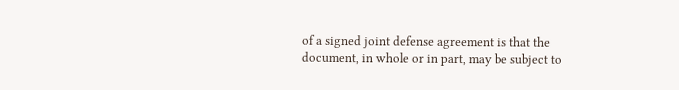of a signed joint defense agreement is that the document, in whole or in part, may be subject to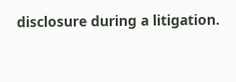disclosure during a litigation.